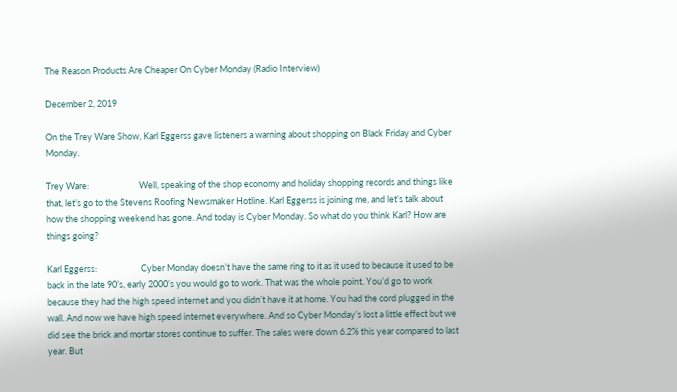The Reason Products Are Cheaper On Cyber Monday (Radio Interview)

December 2, 2019

On the Trey Ware Show, Karl Eggerss gave listeners a warning about shopping on Black Friday and Cyber Monday.

Trey Ware:                         Well, speaking of the shop economy and holiday shopping records and things like that, let’s go to the Stevens Roofing Newsmaker Hotline. Karl Eggerss is joining me, and let’s talk about how the shopping weekend has gone. And today is Cyber Monday. So what do you think Karl? How are things going?

Karl Eggerss:                      Cyber Monday doesn’t have the same ring to it as it used to because it used to be back in the late 90’s, early 2000’s you would go to work. That was the whole point. You’d go to work because they had the high speed internet and you didn’t have it at home. You had the cord plugged in the wall. And now we have high speed internet everywhere. And so Cyber Monday’s lost a little effect but we did see the brick and mortar stores continue to suffer. The sales were down 6.2% this year compared to last year. But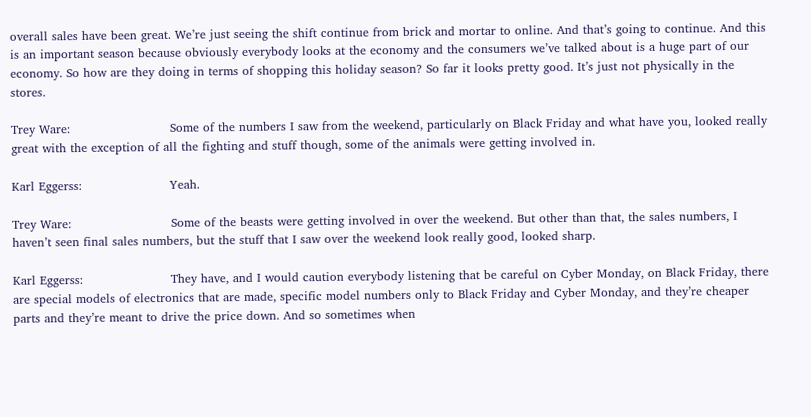overall sales have been great. We’re just seeing the shift continue from brick and mortar to online. And that’s going to continue. And this is an important season because obviously everybody looks at the economy and the consumers we’ve talked about is a huge part of our economy. So how are they doing in terms of shopping this holiday season? So far it looks pretty good. It’s just not physically in the stores.

Trey Ware:                         Some of the numbers I saw from the weekend, particularly on Black Friday and what have you, looked really great with the exception of all the fighting and stuff though, some of the animals were getting involved in.

Karl Eggerss:                      Yeah.

Trey Ware:                         Some of the beasts were getting involved in over the weekend. But other than that, the sales numbers, I haven’t seen final sales numbers, but the stuff that I saw over the weekend look really good, looked sharp.

Karl Eggerss:                      They have, and I would caution everybody listening that be careful on Cyber Monday, on Black Friday, there are special models of electronics that are made, specific model numbers only to Black Friday and Cyber Monday, and they’re cheaper parts and they’re meant to drive the price down. And so sometimes when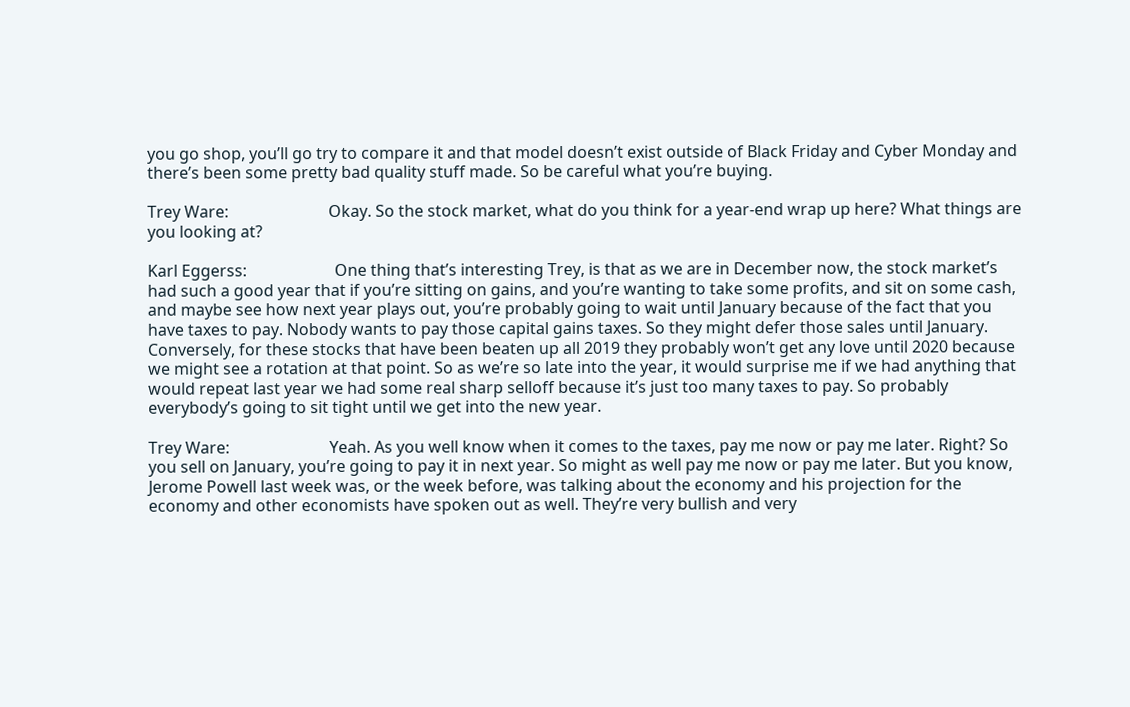you go shop, you’ll go try to compare it and that model doesn’t exist outside of Black Friday and Cyber Monday and there’s been some pretty bad quality stuff made. So be careful what you’re buying.

Trey Ware:                         Okay. So the stock market, what do you think for a year-end wrap up here? What things are you looking at?

Karl Eggerss:                      One thing that’s interesting Trey, is that as we are in December now, the stock market’s had such a good year that if you’re sitting on gains, and you’re wanting to take some profits, and sit on some cash, and maybe see how next year plays out, you’re probably going to wait until January because of the fact that you have taxes to pay. Nobody wants to pay those capital gains taxes. So they might defer those sales until January. Conversely, for these stocks that have been beaten up all 2019 they probably won’t get any love until 2020 because we might see a rotation at that point. So as we’re so late into the year, it would surprise me if we had anything that would repeat last year we had some real sharp selloff because it’s just too many taxes to pay. So probably everybody’s going to sit tight until we get into the new year.

Trey Ware:                         Yeah. As you well know when it comes to the taxes, pay me now or pay me later. Right? So you sell on January, you’re going to pay it in next year. So might as well pay me now or pay me later. But you know, Jerome Powell last week was, or the week before, was talking about the economy and his projection for the economy and other economists have spoken out as well. They’re very bullish and very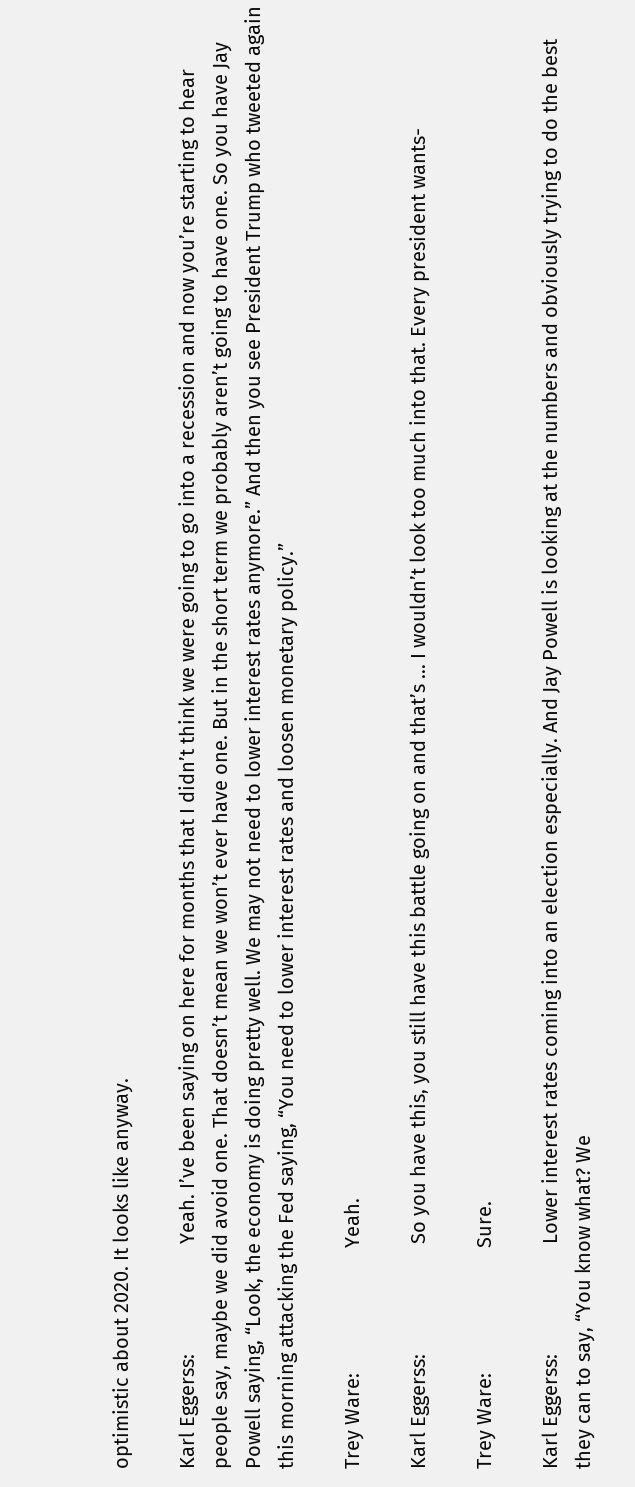optimistic about 2020. It looks like anyway.

Karl Eggerss:                      Yeah. I’ve been saying on here for months that I didn’t think we were going to go into a recession and now you’re starting to hear people say, maybe we did avoid one. That doesn’t mean we won’t ever have one. But in the short term we probably aren’t going to have one. So you have Jay Powell saying, “Look, the economy is doing pretty well. We may not need to lower interest rates anymore.” And then you see President Trump who tweeted again this morning attacking the Fed saying, “You need to lower interest rates and loosen monetary policy.”

Trey Ware:                         Yeah.

Karl Eggerss:                      So you have this, you still have this battle going on and that’s … I wouldn’t look too much into that. Every president wants-

Trey Ware:                         Sure.

Karl Eggerss:                      Lower interest rates coming into an election especially. And Jay Powell is looking at the numbers and obviously trying to do the best they can to say, “You know what? We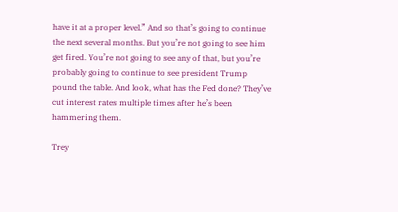have it at a proper level.” And so that’s going to continue the next several months. But you’re not going to see him get fired. You’re not going to see any of that, but you’re probably going to continue to see president Trump pound the table. And look, what has the Fed done? They’ve cut interest rates multiple times after he’s been hammering them.

Trey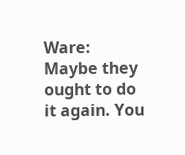Ware:                         Maybe they ought to do it again. You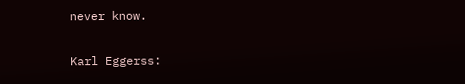never know.

Karl Eggerss: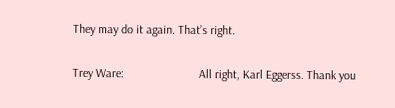They may do it again. That’s right.

Trey Ware:                         All right, Karl Eggerss. Thank you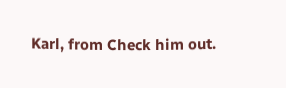Karl, from Check him out.